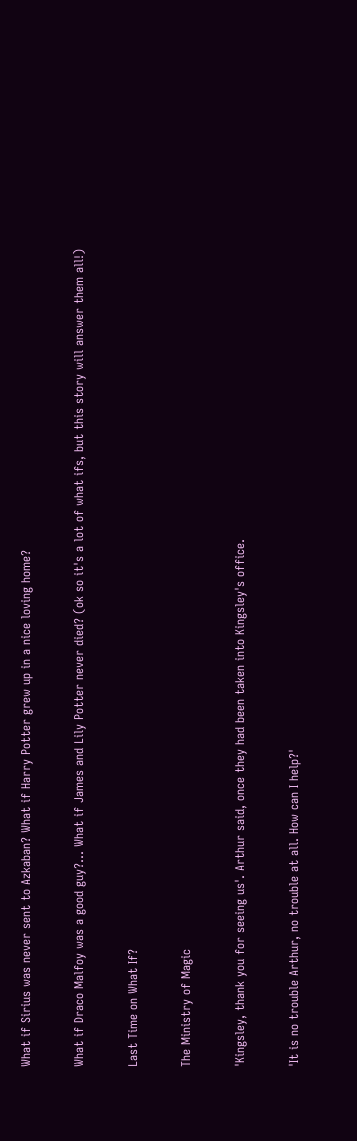What if Sirius was never sent to Azkaban? What if Harry Potter grew up in a nice loving home?

What if Draco Malfoy was a good guy?... What if James and Lily Potter never died? (ok so it's a lot of what ifs, but this story will answer them all!)

Last Time on What If?

The Ministry of Magic

'Kingsley, thank you for seeing us'. Arthur said, once they had been taken into Kingsley's office.

'It is no trouble Arthur, no trouble at all. How can I help?'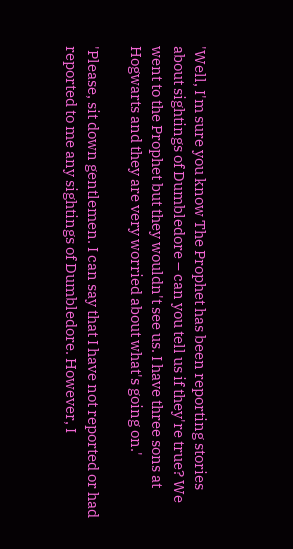'Well, I'm sure you know The Prophet has been reporting stories about sightings of Dumbledore – can you tell us if they're true? We went to the Prophet but they wouldn't see us. I have three sons at Hogwarts and they are very worried about what's going on.'

'Please, sit down gentlemen. I can say that I have not reported or had reported to me any sightings of Dumbledore. However, I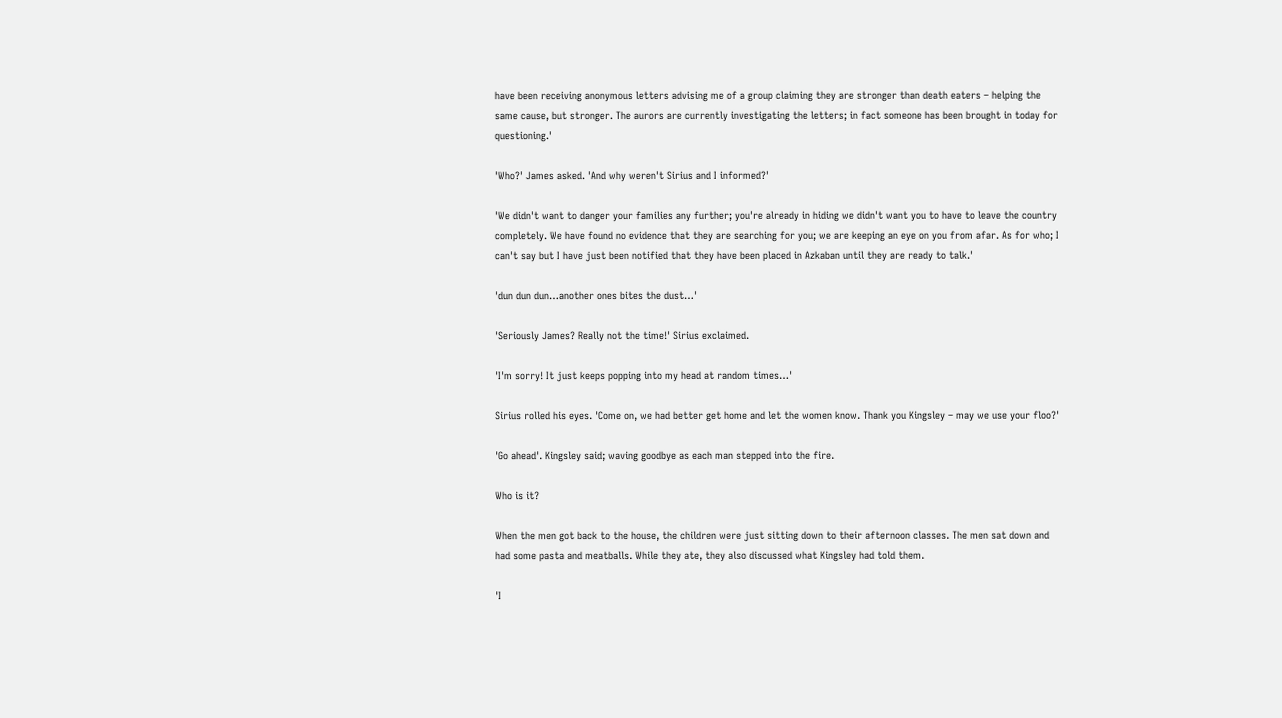have been receiving anonymous letters advising me of a group claiming they are stronger than death eaters – helping the same cause, but stronger. The aurors are currently investigating the letters; in fact someone has been brought in today for questioning.'

'Who?' James asked. 'And why weren't Sirius and I informed?'

'We didn't want to danger your families any further; you're already in hiding we didn't want you to have to leave the country completely. We have found no evidence that they are searching for you; we are keeping an eye on you from afar. As for who; I can't say but I have just been notified that they have been placed in Azkaban until they are ready to talk.'

'dun dun dun…another ones bites the dust…'

'Seriously James? Really not the time!' Sirius exclaimed.

'I'm sorry! It just keeps popping into my head at random times…'

Sirius rolled his eyes. 'Come on, we had better get home and let the women know. Thank you Kingsley – may we use your floo?'

'Go ahead'. Kingsley said; waving goodbye as each man stepped into the fire.

Who is it?

When the men got back to the house, the children were just sitting down to their afternoon classes. The men sat down and had some pasta and meatballs. While they ate, they also discussed what Kingsley had told them.

'I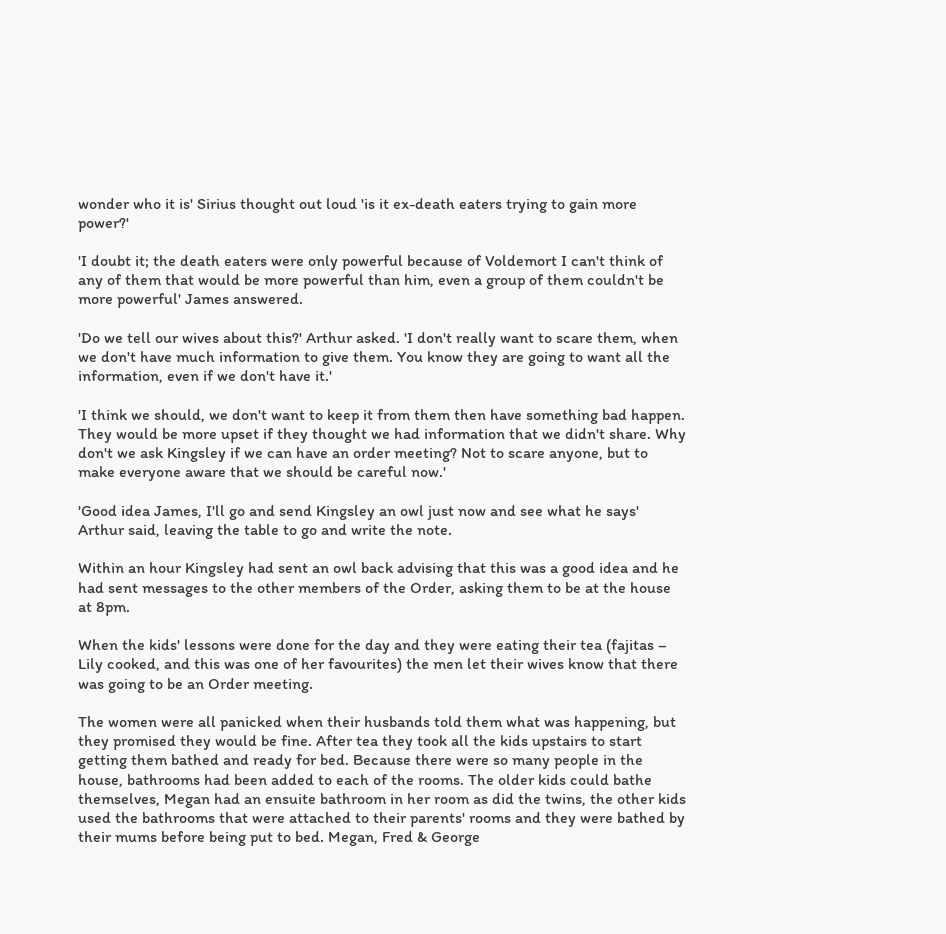wonder who it is' Sirius thought out loud 'is it ex-death eaters trying to gain more power?'

'I doubt it; the death eaters were only powerful because of Voldemort I can't think of any of them that would be more powerful than him, even a group of them couldn't be more powerful' James answered.

'Do we tell our wives about this?' Arthur asked. 'I don't really want to scare them, when we don't have much information to give them. You know they are going to want all the information, even if we don't have it.'

'I think we should, we don't want to keep it from them then have something bad happen. They would be more upset if they thought we had information that we didn't share. Why don't we ask Kingsley if we can have an order meeting? Not to scare anyone, but to make everyone aware that we should be careful now.'

'Good idea James, I'll go and send Kingsley an owl just now and see what he says' Arthur said, leaving the table to go and write the note.

Within an hour Kingsley had sent an owl back advising that this was a good idea and he had sent messages to the other members of the Order, asking them to be at the house at 8pm.

When the kids' lessons were done for the day and they were eating their tea (fajitas – Lily cooked, and this was one of her favourites) the men let their wives know that there was going to be an Order meeting.

The women were all panicked when their husbands told them what was happening, but they promised they would be fine. After tea they took all the kids upstairs to start getting them bathed and ready for bed. Because there were so many people in the house, bathrooms had been added to each of the rooms. The older kids could bathe themselves, Megan had an ensuite bathroom in her room as did the twins, the other kids used the bathrooms that were attached to their parents' rooms and they were bathed by their mums before being put to bed. Megan, Fred & George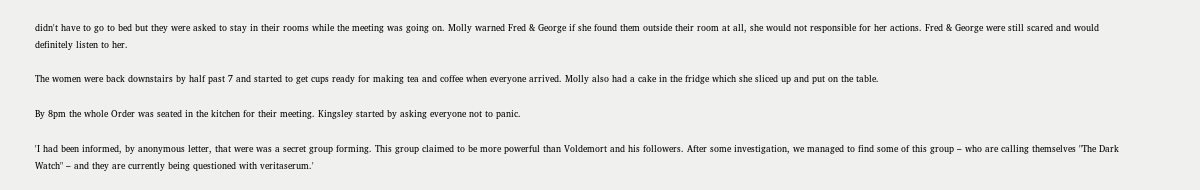didn't have to go to bed but they were asked to stay in their rooms while the meeting was going on. Molly warned Fred & George if she found them outside their room at all, she would not responsible for her actions. Fred & George were still scared and would definitely listen to her.

The women were back downstairs by half past 7 and started to get cups ready for making tea and coffee when everyone arrived. Molly also had a cake in the fridge which she sliced up and put on the table.

By 8pm the whole Order was seated in the kitchen for their meeting. Kingsley started by asking everyone not to panic.

'I had been informed, by anonymous letter, that were was a secret group forming. This group claimed to be more powerful than Voldemort and his followers. After some investigation, we managed to find some of this group – who are calling themselves "The Dark Watch" – and they are currently being questioned with veritaserum.'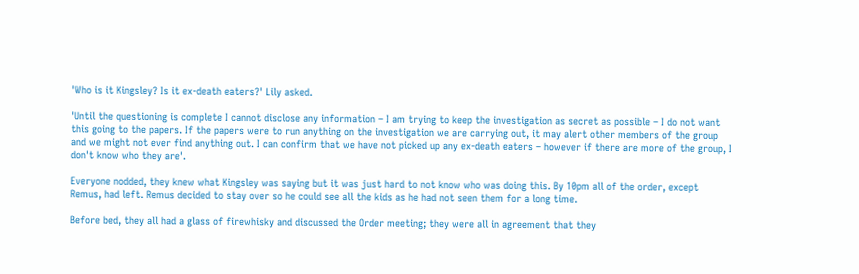'Who is it Kingsley? Is it ex-death eaters?' Lily asked.

'Until the questioning is complete I cannot disclose any information – I am trying to keep the investigation as secret as possible – I do not want this going to the papers. If the papers were to run anything on the investigation we are carrying out, it may alert other members of the group and we might not ever find anything out. I can confirm that we have not picked up any ex-death eaters – however if there are more of the group, I don't know who they are'.

Everyone nodded, they knew what Kingsley was saying but it was just hard to not know who was doing this. By 10pm all of the order, except Remus, had left. Remus decided to stay over so he could see all the kids as he had not seen them for a long time.

Before bed, they all had a glass of firewhisky and discussed the Order meeting; they were all in agreement that they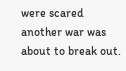were scared another war was about to break out.